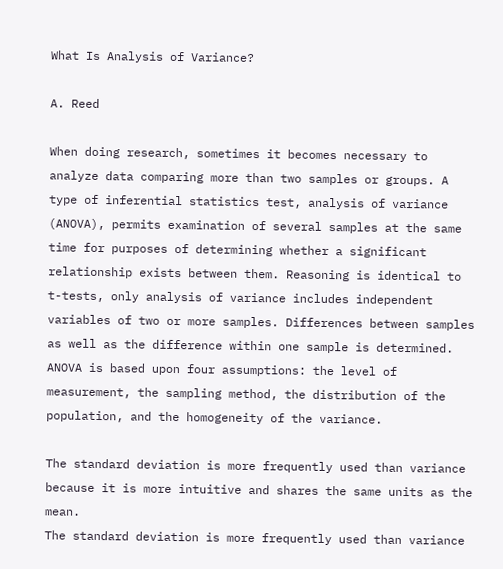What Is Analysis of Variance?

A. Reed

When doing research, sometimes it becomes necessary to analyze data comparing more than two samples or groups. A type of inferential statistics test, analysis of variance (ANOVA), permits examination of several samples at the same time for purposes of determining whether a significant relationship exists between them. Reasoning is identical to t-tests, only analysis of variance includes independent variables of two or more samples. Differences between samples as well as the difference within one sample is determined. ANOVA is based upon four assumptions: the level of measurement, the sampling method, the distribution of the population, and the homogeneity of the variance.

The standard deviation is more frequently used than variance because it is more intuitive and shares the same units as the mean.
The standard deviation is more frequently used than variance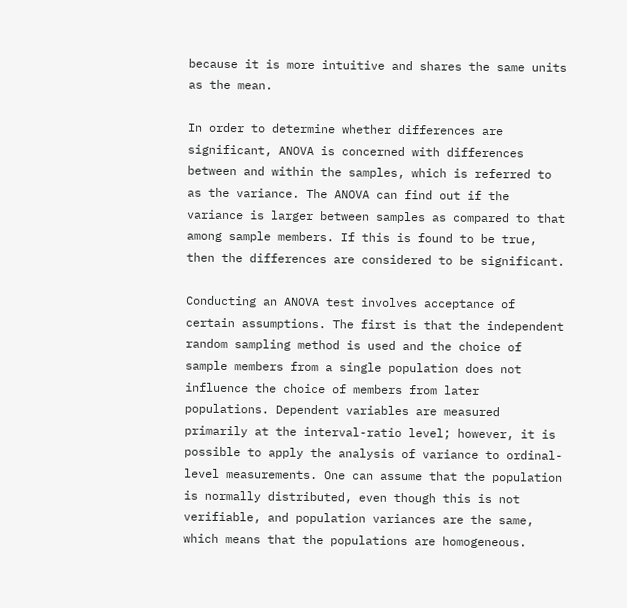because it is more intuitive and shares the same units as the mean.

In order to determine whether differences are significant, ANOVA is concerned with differences between and within the samples, which is referred to as the variance. The ANOVA can find out if the variance is larger between samples as compared to that among sample members. If this is found to be true, then the differences are considered to be significant.

Conducting an ANOVA test involves acceptance of certain assumptions. The first is that the independent random sampling method is used and the choice of sample members from a single population does not influence the choice of members from later populations. Dependent variables are measured primarily at the interval-ratio level; however, it is possible to apply the analysis of variance to ordinal-level measurements. One can assume that the population is normally distributed, even though this is not verifiable, and population variances are the same, which means that the populations are homogeneous.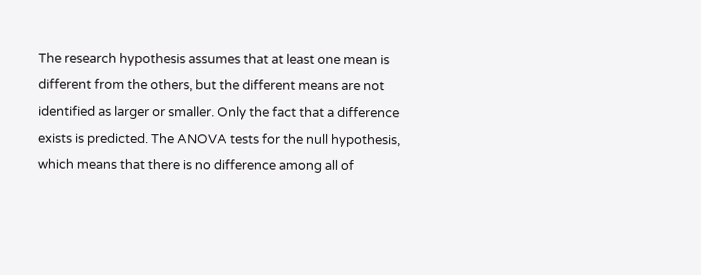The research hypothesis assumes that at least one mean is different from the others, but the different means are not identified as larger or smaller. Only the fact that a difference exists is predicted. The ANOVA tests for the null hypothesis, which means that there is no difference among all of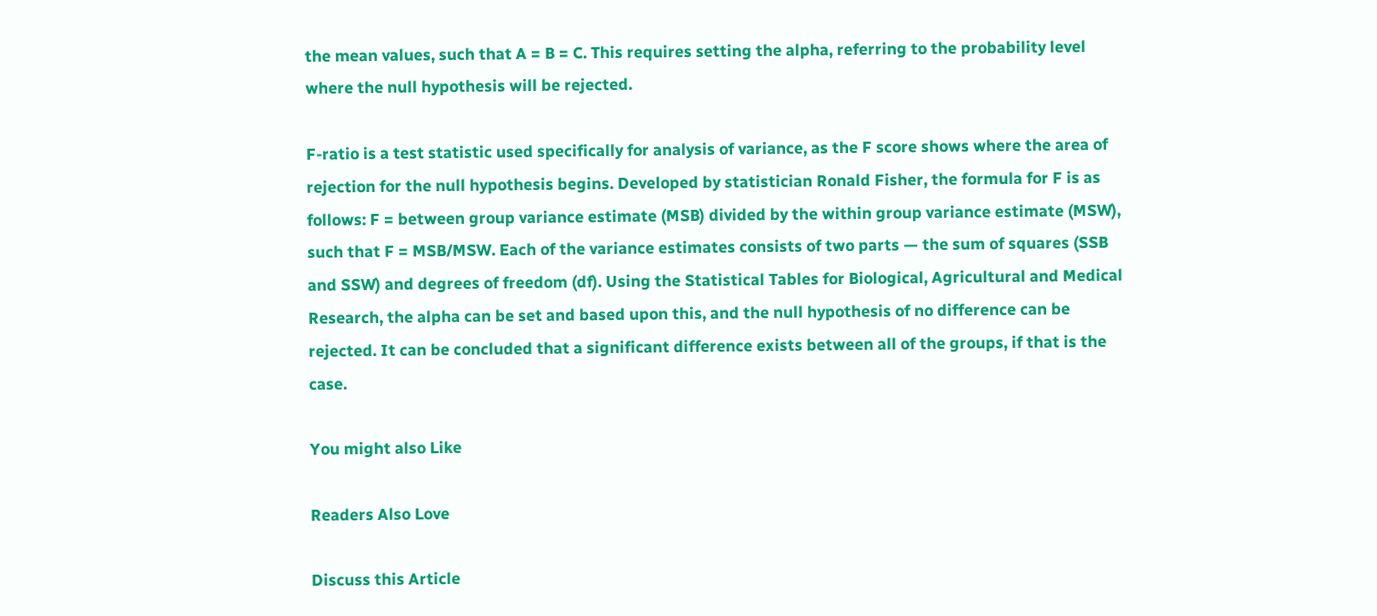the mean values, such that A = B = C. This requires setting the alpha, referring to the probability level where the null hypothesis will be rejected.

F-ratio is a test statistic used specifically for analysis of variance, as the F score shows where the area of rejection for the null hypothesis begins. Developed by statistician Ronald Fisher, the formula for F is as follows: F = between group variance estimate (MSB) divided by the within group variance estimate (MSW), such that F = MSB/MSW. Each of the variance estimates consists of two parts — the sum of squares (SSB and SSW) and degrees of freedom (df). Using the Statistical Tables for Biological, Agricultural and Medical Research, the alpha can be set and based upon this, and the null hypothesis of no difference can be rejected. It can be concluded that a significant difference exists between all of the groups, if that is the case.

You might also Like

Readers Also Love

Discuss this Article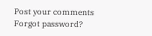Post your comments
Forgot password?